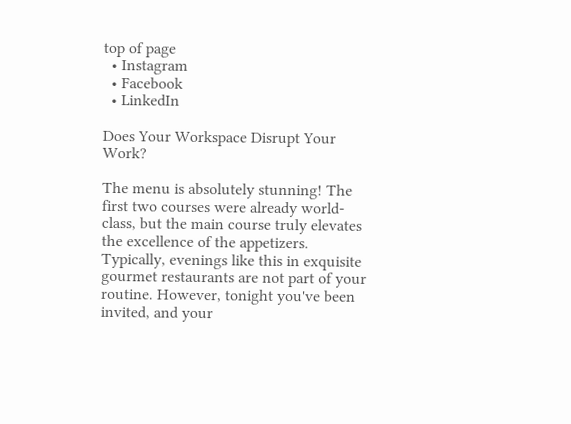top of page
  • Instagram
  • Facebook
  • LinkedIn

Does Your Workspace Disrupt Your Work?

The menu is absolutely stunning! The first two courses were already world-class, but the main course truly elevates the excellence of the appetizers. Typically, evenings like this in exquisite gourmet restaurants are not part of your routine. However, tonight you've been invited, and your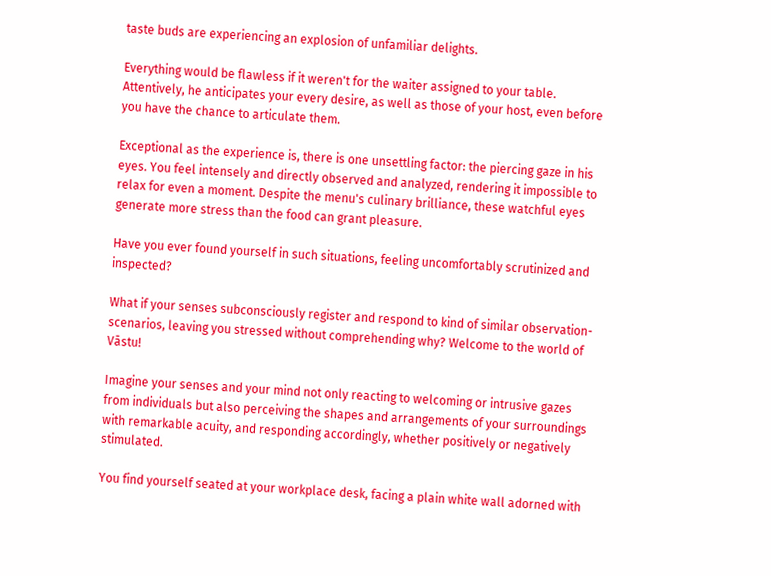taste buds are experiencing an explosion of unfamiliar delights.

Everything would be flawless if it weren't for the waiter assigned to your table. Attentively, he anticipates your every desire, as well as those of your host, even before you have the chance to articulate them.

Exceptional as the experience is, there is one unsettling factor: the piercing gaze in his eyes. You feel intensely and directly observed and analyzed, rendering it impossible to relax for even a moment. Despite the menu's culinary brilliance, these watchful eyes generate more stress than the food can grant pleasure.

Have you ever found yourself in such situations, feeling uncomfortably scrutinized and inspected?

What if your senses subconsciously register and respond to kind of similar observation-scenarios, leaving you stressed without comprehending why? Welcome to the world of Vāstu!

Imagine your senses and your mind not only reacting to welcoming or intrusive gazes from individuals but also perceiving the shapes and arrangements of your surroundings with remarkable acuity, and responding accordingly, whether positively or negatively stimulated.

You find yourself seated at your workplace desk, facing a plain white wall adorned with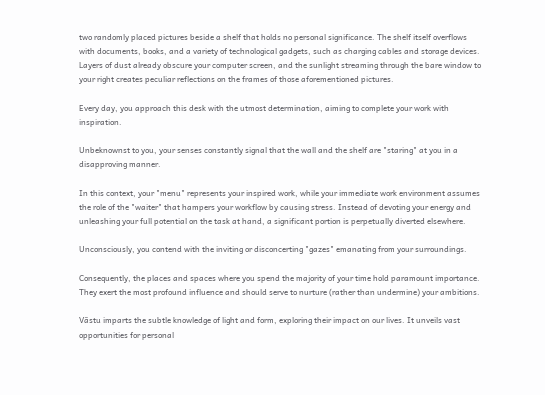two randomly placed pictures beside a shelf that holds no personal significance. The shelf itself overflows with documents, books, and a variety of technological gadgets, such as charging cables and storage devices. Layers of dust already obscure your computer screen, and the sunlight streaming through the bare window to your right creates peculiar reflections on the frames of those aforementioned pictures.

Every day, you approach this desk with the utmost determination, aiming to complete your work with inspiration.

Unbeknownst to you, your senses constantly signal that the wall and the shelf are "staring" at you in a disapproving manner.

In this context, your "menu" represents your inspired work, while your immediate work environment assumes the role of the "waiter" that hampers your workflow by causing stress. Instead of devoting your energy and unleashing your full potential on the task at hand, a significant portion is perpetually diverted elsewhere.

Unconsciously, you contend with the inviting or disconcerting "gazes" emanating from your surroundings.

Consequently, the places and spaces where you spend the majority of your time hold paramount importance. They exert the most profound influence and should serve to nurture (rather than undermine) your ambitions.

Vāstu imparts the subtle knowledge of light and form, exploring their impact on our lives. It unveils vast opportunities for personal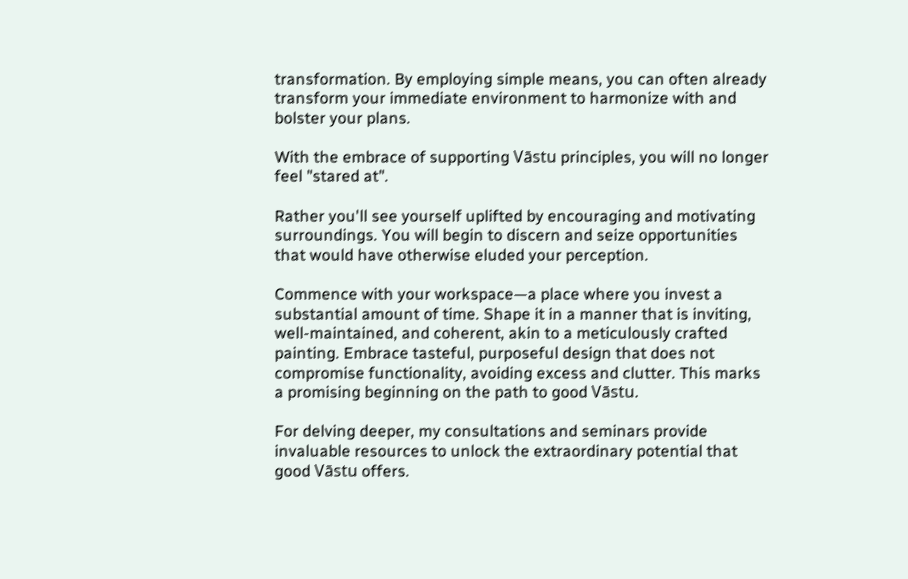transformation. By employing simple means, you can often already transform your immediate environment to harmonize with and bolster your plans.

With the embrace of supporting Vāstu principles, you will no longer feel "stared at".

Rather you'll see yourself uplifted by encouraging and motivating surroundings. You will begin to discern and seize opportunities that would have otherwise eluded your perception.

Commence with your workspace—a place where you invest a substantial amount of time. Shape it in a manner that is inviting, well-maintained, and coherent, akin to a meticulously crafted painting. Embrace tasteful, purposeful design that does not compromise functionality, avoiding excess and clutter. This marks a promising beginning on the path to good Vāstu.

For delving deeper, my consultations and seminars provide invaluable resources to unlock the extraordinary potential that good Vāstu offers.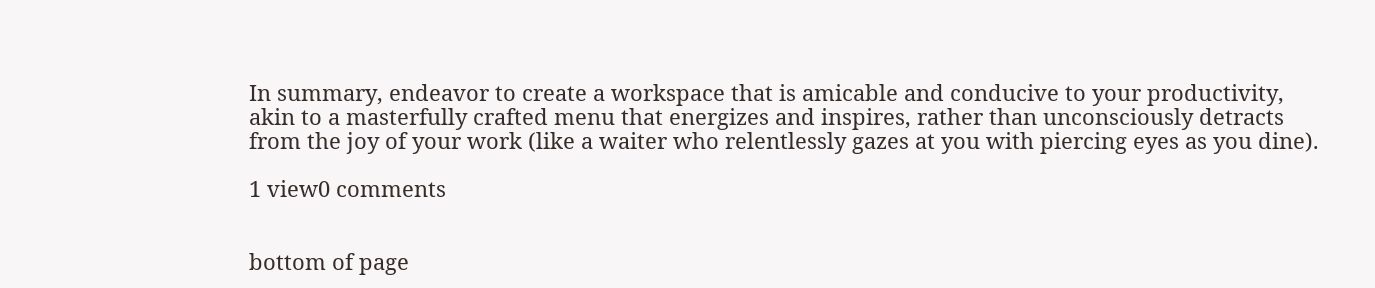In summary, endeavor to create a workspace that is amicable and conducive to your productivity, akin to a masterfully crafted menu that energizes and inspires, rather than unconsciously detracts from the joy of your work (like a waiter who relentlessly gazes at you with piercing eyes as you dine).

1 view0 comments


bottom of page